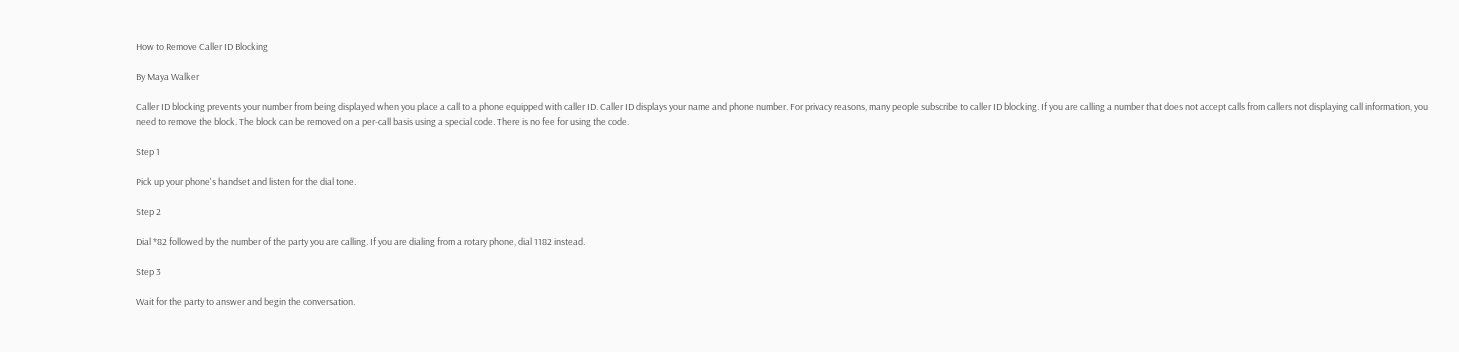How to Remove Caller ID Blocking

By Maya Walker

Caller ID blocking prevents your number from being displayed when you place a call to a phone equipped with caller ID. Caller ID displays your name and phone number. For privacy reasons, many people subscribe to caller ID blocking. If you are calling a number that does not accept calls from callers not displaying call information, you need to remove the block. The block can be removed on a per-call basis using a special code. There is no fee for using the code.

Step 1

Pick up your phone's handset and listen for the dial tone.

Step 2

Dial *82 followed by the number of the party you are calling. If you are dialing from a rotary phone, dial 1182 instead.

Step 3

Wait for the party to answer and begin the conversation.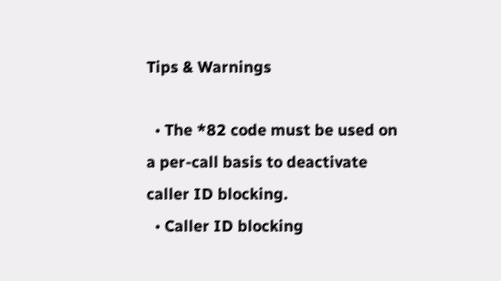Tips & Warnings

  • The *82 code must be used on a per-call basis to deactivate caller ID blocking.
  • Caller ID blocking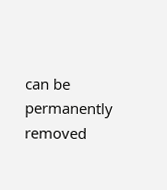can be permanently removed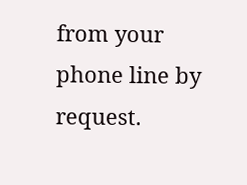from your phone line by request.